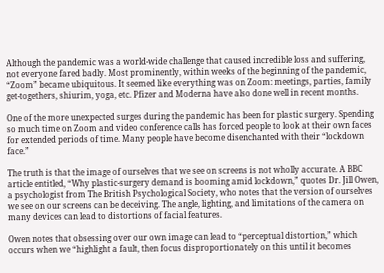Although the pandemic was a world-wide challenge that caused incredible loss and suffering, not everyone fared badly. Most prominently, within weeks of the beginning of the pandemic, “Zoom” became ubiquitous. It seemed like everything was on Zoom: meetings, parties, family get-togethers, shiurim, yoga, etc. Pfizer and Moderna have also done well in recent months.

One of the more unexpected surges during the pandemic has been for plastic surgery. Spending so much time on Zoom and video conference calls has forced people to look at their own faces for extended periods of time. Many people have become disenchanted with their “lockdown face.”

The truth is that the image of ourselves that we see on screens is not wholly accurate. A BBC article entitled, “Why plastic-surgery demand is booming amid lockdown,” quotes Dr. Jill Owen, a psychologist from The British Psychological Society, who notes that the version of ourselves we see on our screens can be deceiving. The angle, lighting, and limitations of the camera on many devices can lead to distortions of facial features.

Owen notes that obsessing over our own image can lead to “perceptual distortion,” which occurs when we “highlight a fault, then focus disproportionately on this until it becomes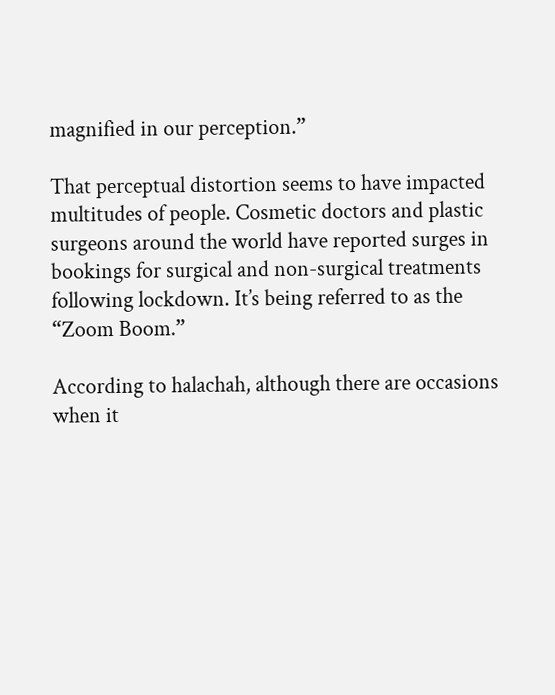magnified in our perception.”

That perceptual distortion seems to have impacted multitudes of people. Cosmetic doctors and plastic surgeons around the world have reported surges in bookings for surgical and non-surgical treatments following lockdown. It’s being referred to as the “Zoom Boom.”

According to halachah, although there are occasions when it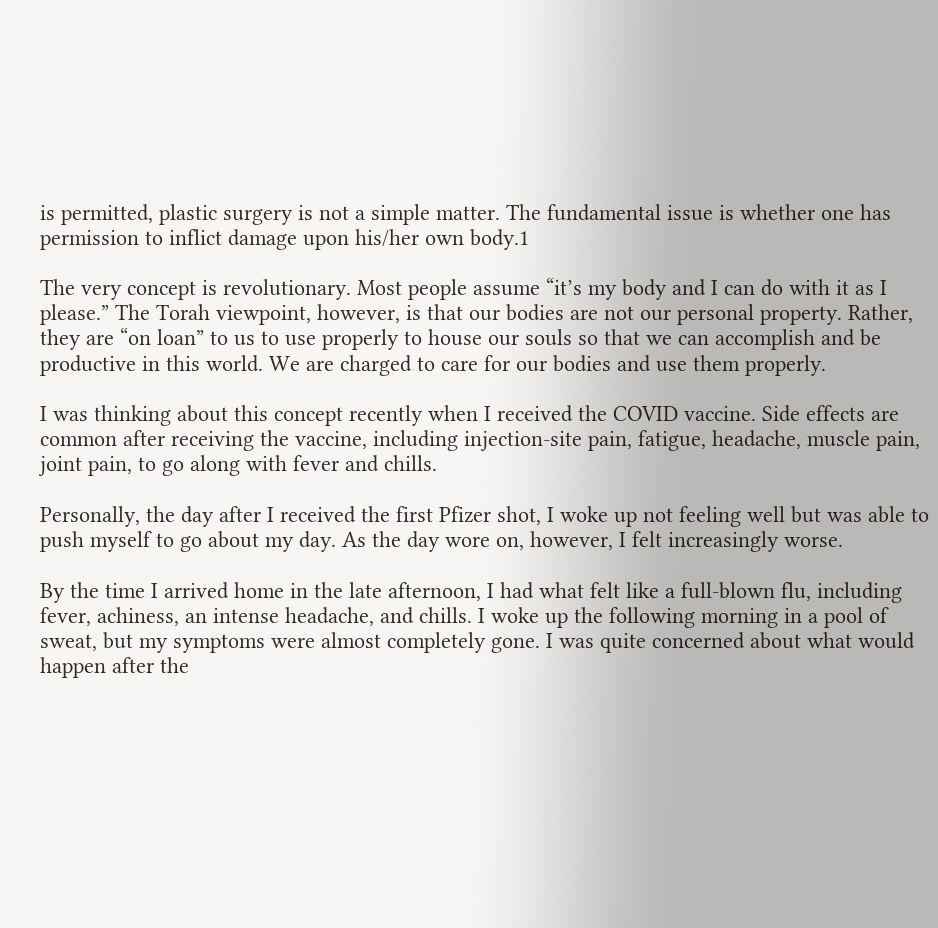is permitted, plastic surgery is not a simple matter. The fundamental issue is whether one has permission to inflict damage upon his/her own body.1

The very concept is revolutionary. Most people assume “it’s my body and I can do with it as I please.” The Torah viewpoint, however, is that our bodies are not our personal property. Rather, they are “on loan” to us to use properly to house our souls so that we can accomplish and be productive in this world. We are charged to care for our bodies and use them properly.

I was thinking about this concept recently when I received the COVID vaccine. Side effects are common after receiving the vaccine, including injection-site pain, fatigue, headache, muscle pain, joint pain, to go along with fever and chills.

Personally, the day after I received the first Pfizer shot, I woke up not feeling well but was able to push myself to go about my day. As the day wore on, however, I felt increasingly worse.

By the time I arrived home in the late afternoon, I had what felt like a full-blown flu, including fever, achiness, an intense headache, and chills. I woke up the following morning in a pool of sweat, but my symptoms were almost completely gone. I was quite concerned about what would happen after the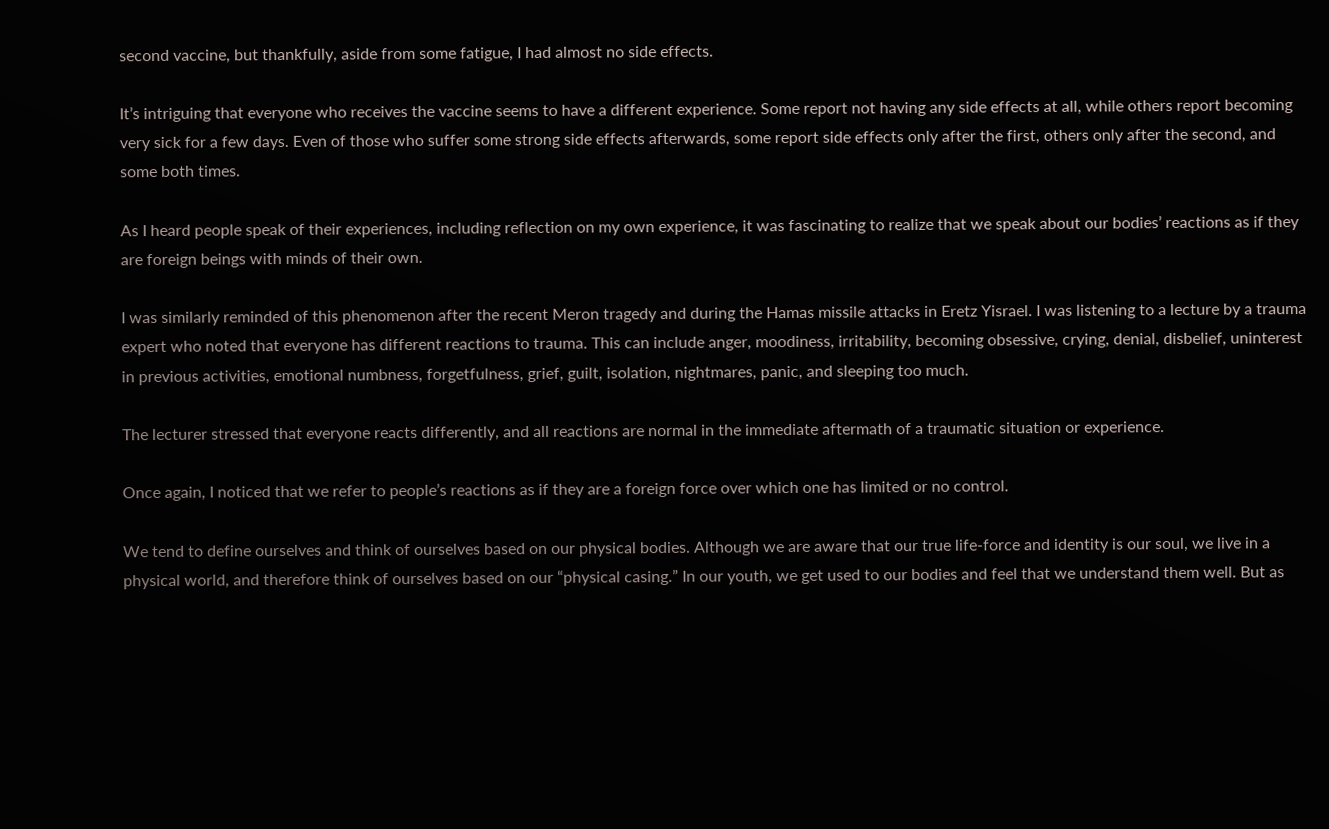second vaccine, but thankfully, aside from some fatigue, I had almost no side effects.

It’s intriguing that everyone who receives the vaccine seems to have a different experience. Some report not having any side effects at all, while others report becoming very sick for a few days. Even of those who suffer some strong side effects afterwards, some report side effects only after the first, others only after the second, and some both times.

As I heard people speak of their experiences, including reflection on my own experience, it was fascinating to realize that we speak about our bodies’ reactions as if they are foreign beings with minds of their own.

I was similarly reminded of this phenomenon after the recent Meron tragedy and during the Hamas missile attacks in Eretz Yisrael. I was listening to a lecture by a trauma expert who noted that everyone has different reactions to trauma. This can include anger, moodiness, irritability, becoming obsessive, crying, denial, disbelief, uninterest in previous activities, emotional numbness, forgetfulness, grief, guilt, isolation, nightmares, panic, and sleeping too much.

The lecturer stressed that everyone reacts differently, and all reactions are normal in the immediate aftermath of a traumatic situation or experience.

Once again, I noticed that we refer to people’s reactions as if they are a foreign force over which one has limited or no control.

We tend to define ourselves and think of ourselves based on our physical bodies. Although we are aware that our true life-force and identity is our soul, we live in a physical world, and therefore think of ourselves based on our “physical casing.” In our youth, we get used to our bodies and feel that we understand them well. But as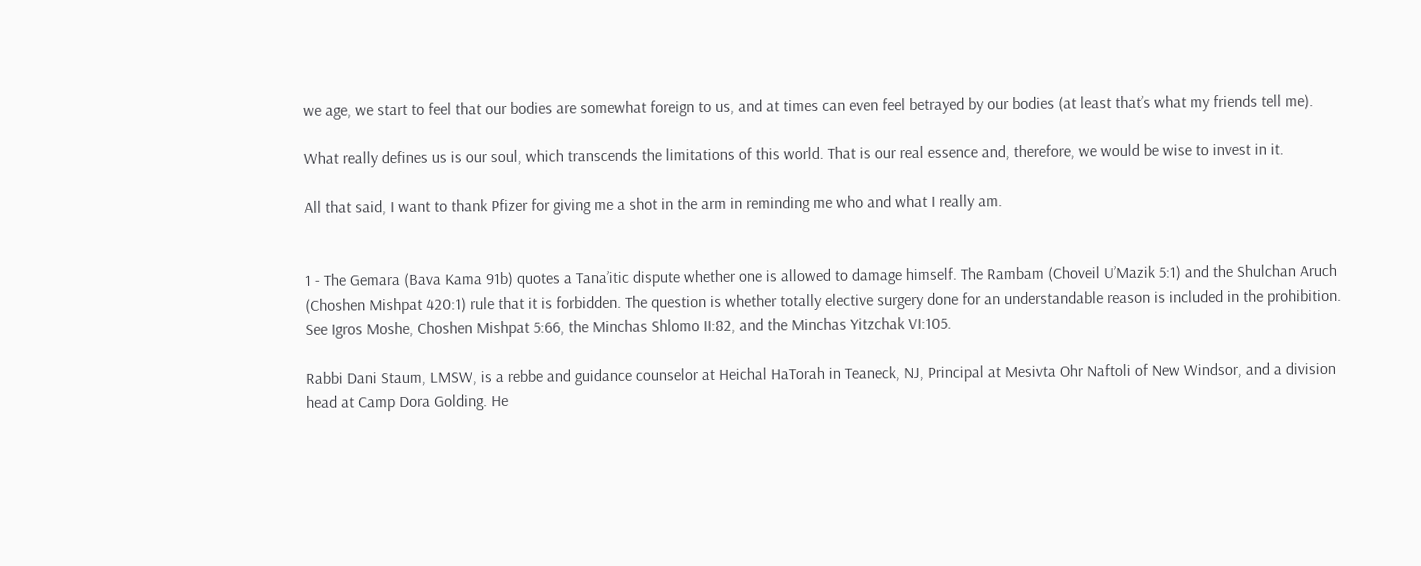we age, we start to feel that our bodies are somewhat foreign to us, and at times can even feel betrayed by our bodies (at least that’s what my friends tell me).

What really defines us is our soul, which transcends the limitations of this world. That is our real essence and, therefore, we would be wise to invest in it.

All that said, I want to thank Pfizer for giving me a shot in the arm in reminding me who and what I really am.


1 - The Gemara (Bava Kama 91b) quotes a Tana’itic dispute whether one is allowed to damage himself. The Rambam (Choveil U’Mazik 5:1) and the Shulchan Aruch (Choshen Mishpat 420:1) rule that it is forbidden. The question is whether totally elective surgery done for an understandable reason is included in the prohibition. See Igros Moshe, Choshen Mishpat 5:66, the Minchas Shlomo II:82, and the Minchas Yitzchak VI:105.

Rabbi Dani Staum, LMSW, is a rebbe and guidance counselor at Heichal HaTorah in Teaneck, NJ, Principal at Mesivta Ohr Naftoli of New Windsor, and a division head at Camp Dora Golding. He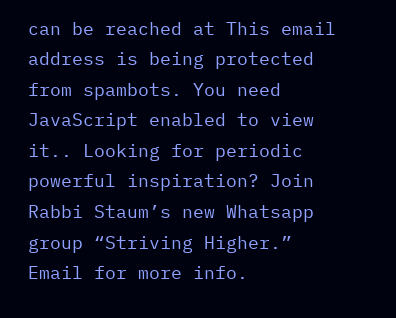can be reached at This email address is being protected from spambots. You need JavaScript enabled to view it.. Looking for periodic powerful inspiration? Join Rabbi Staum’s new Whatsapp group “Striving Higher.” Email for more info.